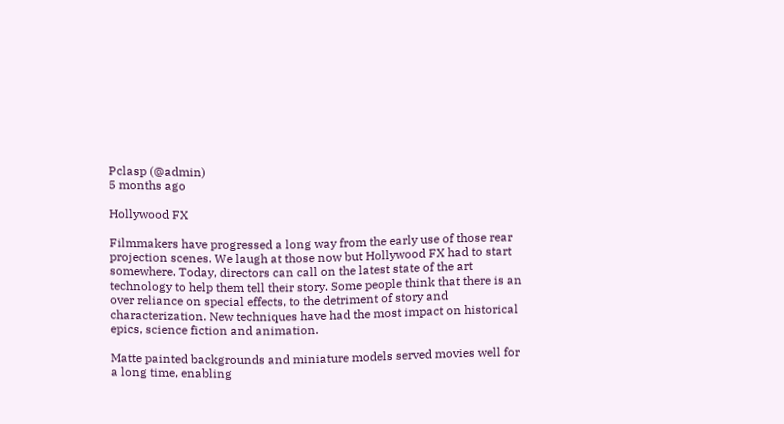Pclasp (@admin)
5 months ago

Hollywood FX

Filmmakers have progressed a long way from the early use of those rear projection scenes. We laugh at those now but Hollywood FX had to start somewhere. Today, directors can call on the latest state of the art technology to help them tell their story. Some people think that there is an over reliance on special effects, to the detriment of story and characterization. New techniques have had the most impact on historical epics, science fiction and animation.

Matte painted backgrounds and miniature models served movies well for a long time, enabling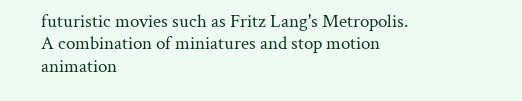futuristic movies such as Fritz Lang's Metropolis. A combination of miniatures and stop motion animation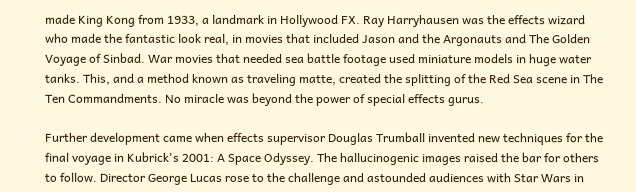made King Kong from 1933, a landmark in Hollywood FX. Ray Harryhausen was the effects wizard who made the fantastic look real, in movies that included Jason and the Argonauts and The Golden Voyage of Sinbad. War movies that needed sea battle footage used miniature models in huge water tanks. This, and a method known as traveling matte, created the splitting of the Red Sea scene in The Ten Commandments. No miracle was beyond the power of special effects gurus.

Further development came when effects supervisor Douglas Trumball invented new techniques for the final voyage in Kubrick's 2001: A Space Odyssey. The hallucinogenic images raised the bar for others to follow. Director George Lucas rose to the challenge and astounded audiences with Star Wars in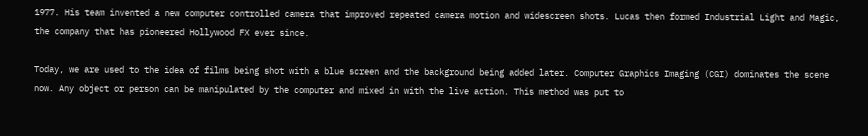1977. His team invented a new computer controlled camera that improved repeated camera motion and widescreen shots. Lucas then formed Industrial Light and Magic, the company that has pioneered Hollywood FX ever since.

Today, we are used to the idea of films being shot with a blue screen and the background being added later. Computer Graphics Imaging (CGI) dominates the scene now. Any object or person can be manipulated by the computer and mixed in with the live action. This method was put to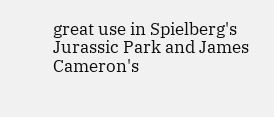great use in Spielberg's Jurassic Park and James Cameron's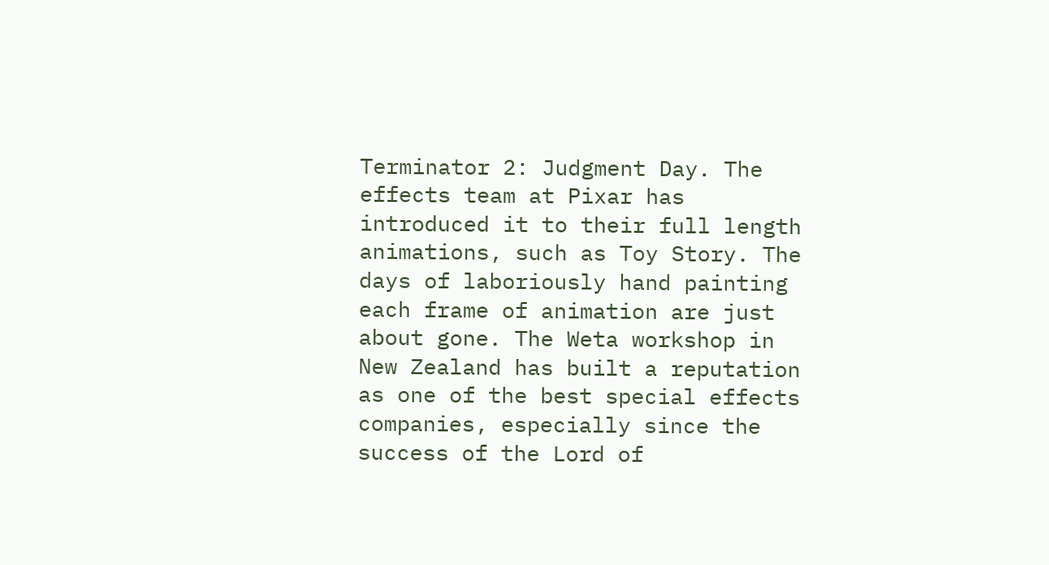Terminator 2: Judgment Day. The effects team at Pixar has introduced it to their full length animations, such as Toy Story. The days of laboriously hand painting each frame of animation are just about gone. The Weta workshop in New Zealand has built a reputation as one of the best special effects companies, especially since the success of the Lord of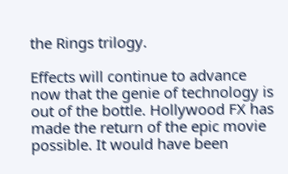the Rings trilogy.

Effects will continue to advance now that the genie of technology is out of the bottle. Hollywood FX has made the return of the epic movie possible. It would have been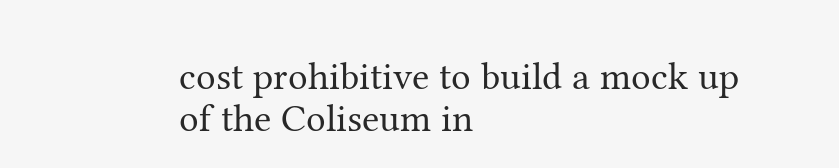cost prohibitive to build a mock up of the Coliseum in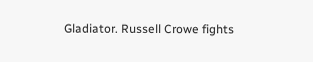Gladiator. Russell Crowe fights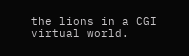the lions in a CGI virtual world.